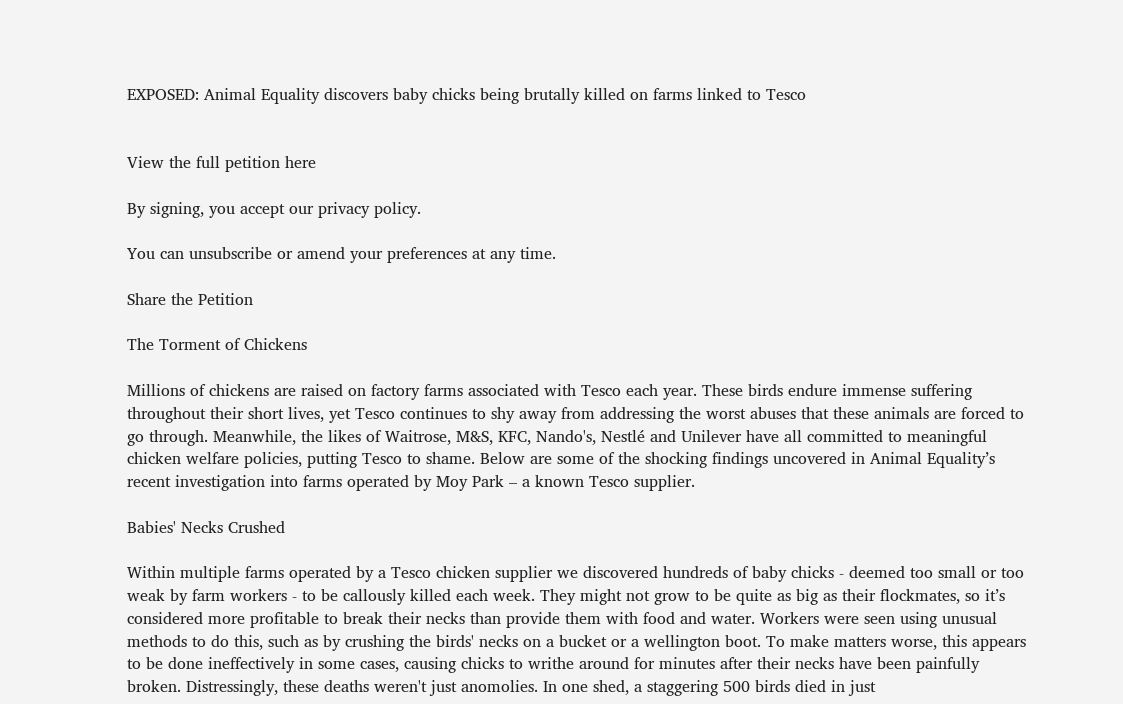EXPOSED: Animal Equality discovers baby chicks being brutally killed on farms linked to Tesco


View the full petition here

By signing, you accept our privacy policy.

You can unsubscribe or amend your preferences at any time.

Share the Petition

The Torment of Chickens

Millions of chickens are raised on factory farms associated with Tesco each year. These birds endure immense suffering throughout their short lives, yet Tesco continues to shy away from addressing the worst abuses that these animals are forced to go through. Meanwhile, the likes of Waitrose, M&S, KFC, Nando's, Nestlé and Unilever have all committed to meaningful chicken welfare policies, putting Tesco to shame. Below are some of the shocking findings uncovered in Animal Equality’s recent investigation into farms operated by Moy Park – a known Tesco supplier.

Babies' Necks Crushed

Within multiple farms operated by a Tesco chicken supplier we discovered hundreds of baby chicks - deemed too small or too weak by farm workers - to be callously killed each week. They might not grow to be quite as big as their flockmates, so it’s considered more profitable to break their necks than provide them with food and water. Workers were seen using unusual methods to do this, such as by crushing the birds' necks on a bucket or a wellington boot. To make matters worse, this appears to be done ineffectively in some cases, causing chicks to writhe around for minutes after their necks have been painfully broken. Distressingly, these deaths weren't just anomolies. In one shed, a staggering 500 birds died in just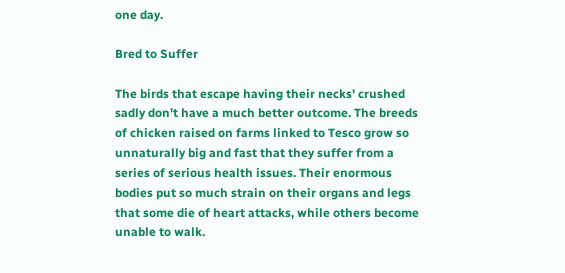one day.

Bred to Suffer

The birds that escape having their necks' crushed sadly don’t have a much better outcome. The breeds of chicken raised on farms linked to Tesco grow so unnaturally big and fast that they suffer from a series of serious health issues. Their enormous bodies put so much strain on their organs and legs that some die of heart attacks, while others become unable to walk.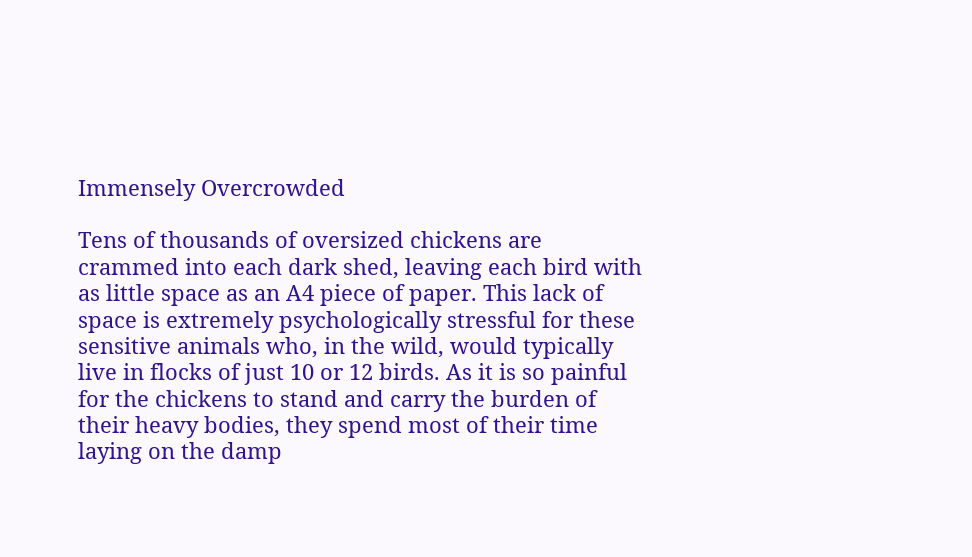Immensely Overcrowded

Tens of thousands of oversized chickens are crammed into each dark shed, leaving each bird with as little space as an A4 piece of paper. This lack of space is extremely psychologically stressful for these sensitive animals who, in the wild, would typically live in flocks of just 10 or 12 birds. As it is so painful for the chickens to stand and carry the burden of their heavy bodies, they spend most of their time laying on the damp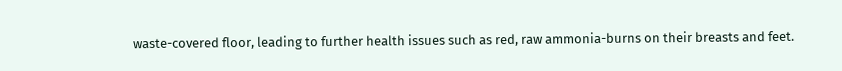waste-covered floor, leading to further health issues such as red, raw ammonia-burns on their breasts and feet.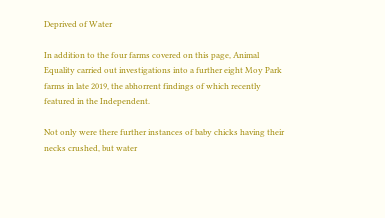Deprived of Water

In addition to the four farms covered on this page, Animal Equality carried out investigations into a further eight Moy Park farms in late 2019, the abhorrent findings of which recently featured in the Independent.

Not only were there further instances of baby chicks having their necks crushed, but water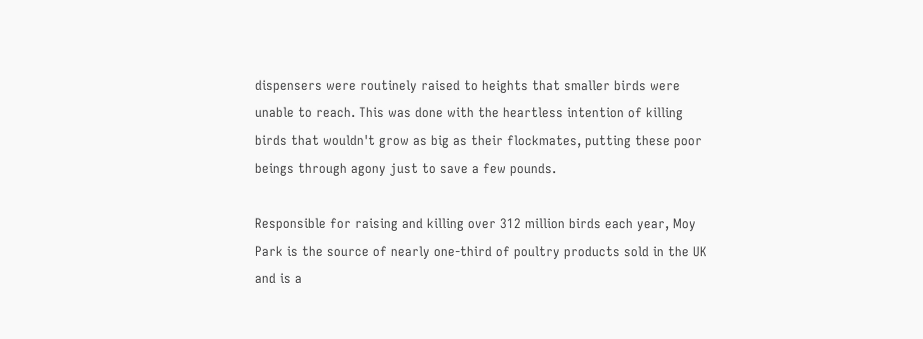dispensers were routinely raised to heights that smaller birds were unable to reach. This was done with the heartless intention of killing birds that wouldn't grow as big as their flockmates, putting these poor beings through agony just to save a few pounds.

Responsible for raising and killing over 312 million birds each year, Moy Park is the source of nearly one-third of poultry products sold in the UK and is a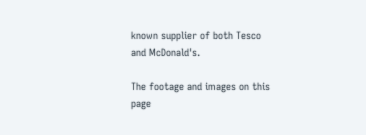known supplier of both Tesco and McDonald's.

The footage and images on this page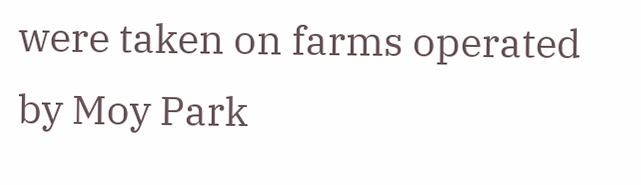were taken on farms operated by Moy Park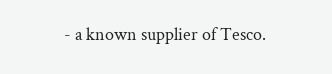- a known supplier of Tesco.